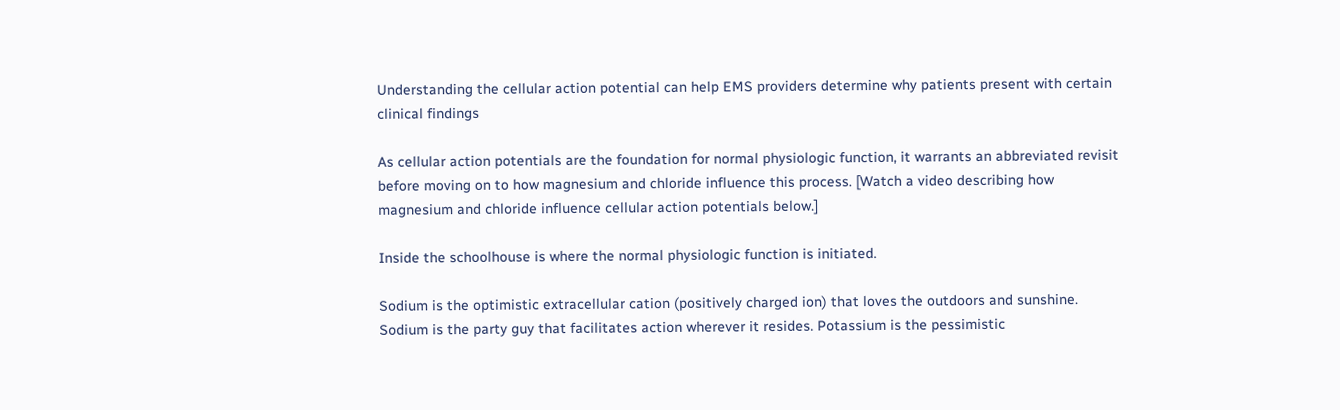Understanding the cellular action potential can help EMS providers determine why patients present with certain clinical findings

As cellular action potentials are the foundation for normal physiologic function, it warrants an abbreviated revisit before moving on to how magnesium and chloride influence this process. [Watch a video describing how magnesium and chloride influence cellular action potentials below.]

Inside the schoolhouse is where the normal physiologic function is initiated.

Sodium is the optimistic extracellular cation (positively charged ion) that loves the outdoors and sunshine. Sodium is the party guy that facilitates action wherever it resides. Potassium is the pessimistic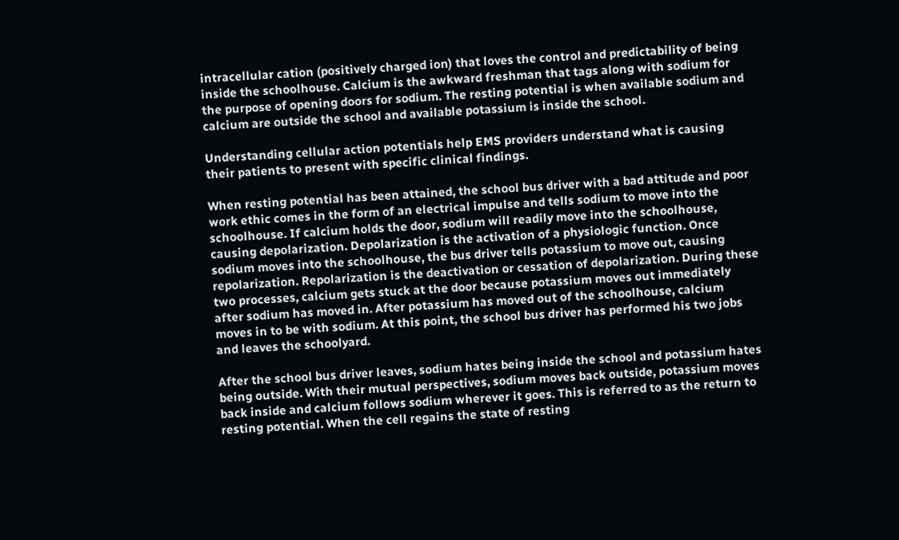intracellular cation (positively charged ion) that loves the control and predictability of being inside the schoolhouse. Calcium is the awkward freshman that tags along with sodium for the purpose of opening doors for sodium. The resting potential is when available sodium and calcium are outside the school and available potassium is inside the school.

Understanding cellular action potentials help EMS providers understand what is causing their patients to present with specific clinical findings.

When resting potential has been attained, the school bus driver with a bad attitude and poor work ethic comes in the form of an electrical impulse and tells sodium to move into the schoolhouse. If calcium holds the door, sodium will readily move into the schoolhouse, causing depolarization. Depolarization is the activation of a physiologic function. Once sodium moves into the schoolhouse, the bus driver tells potassium to move out, causing repolarization. Repolarization is the deactivation or cessation of depolarization. During these two processes, calcium gets stuck at the door because potassium moves out immediately after sodium has moved in. After potassium has moved out of the schoolhouse, calcium moves in to be with sodium. At this point, the school bus driver has performed his two jobs and leaves the schoolyard.

After the school bus driver leaves, sodium hates being inside the school and potassium hates being outside. With their mutual perspectives, sodium moves back outside, potassium moves back inside and calcium follows sodium wherever it goes. This is referred to as the return to resting potential. When the cell regains the state of resting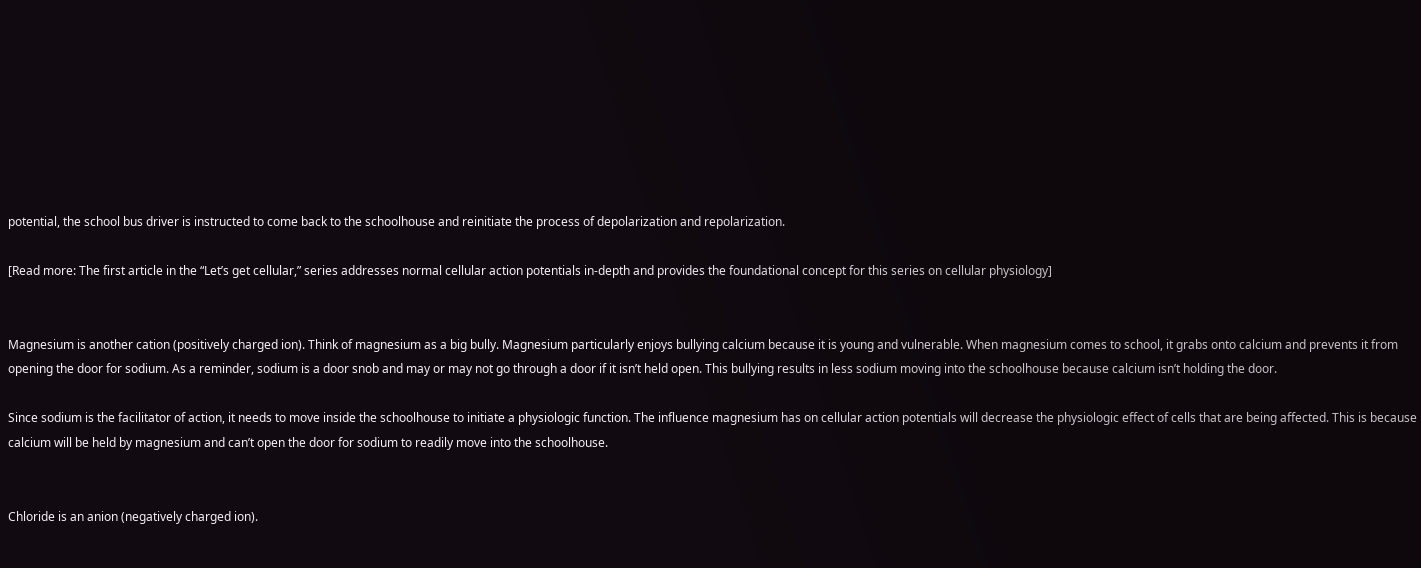potential, the school bus driver is instructed to come back to the schoolhouse and reinitiate the process of depolarization and repolarization.

[Read more: The first article in the “Let’s get cellular,” series addresses normal cellular action potentials in-depth and provides the foundational concept for this series on cellular physiology]


Magnesium is another cation (positively charged ion). Think of magnesium as a big bully. Magnesium particularly enjoys bullying calcium because it is young and vulnerable. When magnesium comes to school, it grabs onto calcium and prevents it from opening the door for sodium. As a reminder, sodium is a door snob and may or may not go through a door if it isn’t held open. This bullying results in less sodium moving into the schoolhouse because calcium isn’t holding the door.

Since sodium is the facilitator of action, it needs to move inside the schoolhouse to initiate a physiologic function. The influence magnesium has on cellular action potentials will decrease the physiologic effect of cells that are being affected. This is because calcium will be held by magnesium and can’t open the door for sodium to readily move into the schoolhouse.


Chloride is an anion (negatively charged ion).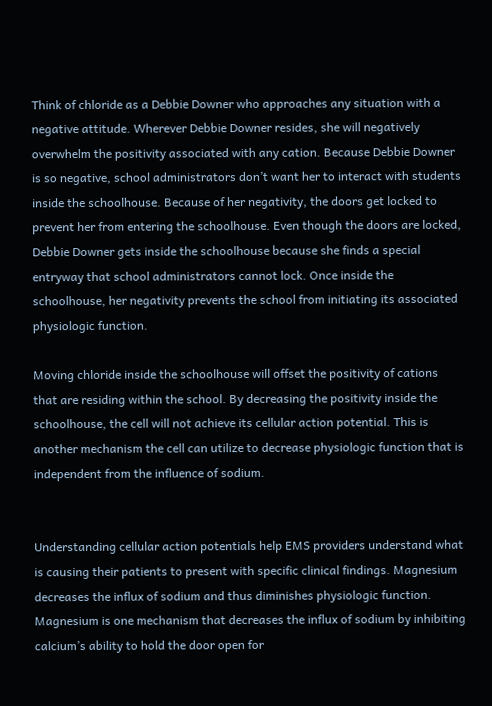Think of chloride as a Debbie Downer who approaches any situation with a negative attitude. Wherever Debbie Downer resides, she will negatively overwhelm the positivity associated with any cation. Because Debbie Downer is so negative, school administrators don’t want her to interact with students inside the schoolhouse. Because of her negativity, the doors get locked to prevent her from entering the schoolhouse. Even though the doors are locked, Debbie Downer gets inside the schoolhouse because she finds a special entryway that school administrators cannot lock. Once inside the schoolhouse, her negativity prevents the school from initiating its associated physiologic function.

Moving chloride inside the schoolhouse will offset the positivity of cations that are residing within the school. By decreasing the positivity inside the schoolhouse, the cell will not achieve its cellular action potential. This is another mechanism the cell can utilize to decrease physiologic function that is independent from the influence of sodium.


Understanding cellular action potentials help EMS providers understand what is causing their patients to present with specific clinical findings. Magnesium decreases the influx of sodium and thus diminishes physiologic function. Magnesium is one mechanism that decreases the influx of sodium by inhibiting calcium’s ability to hold the door open for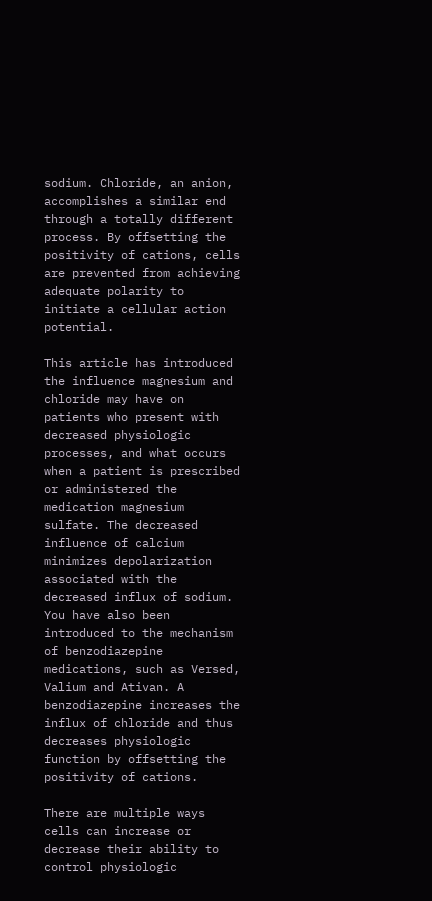sodium. Chloride, an anion, accomplishes a similar end through a totally different process. By offsetting the positivity of cations, cells are prevented from achieving adequate polarity to initiate a cellular action potential.

This article has introduced the influence magnesium and chloride may have on patients who present with decreased physiologic processes, and what occurs when a patient is prescribed or administered the medication magnesium sulfate. The decreased influence of calcium minimizes depolarization associated with the decreased influx of sodium. You have also been introduced to the mechanism of benzodiazepine medications, such as Versed, Valium and Ativan. A benzodiazepine increases the influx of chloride and thus decreases physiologic function by offsetting the positivity of cations.

There are multiple ways cells can increase or decrease their ability to control physiologic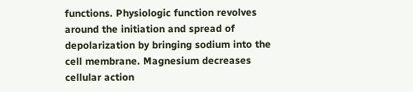functions. Physiologic function revolves around the initiation and spread of depolarization by bringing sodium into the cell membrane. Magnesium decreases cellular action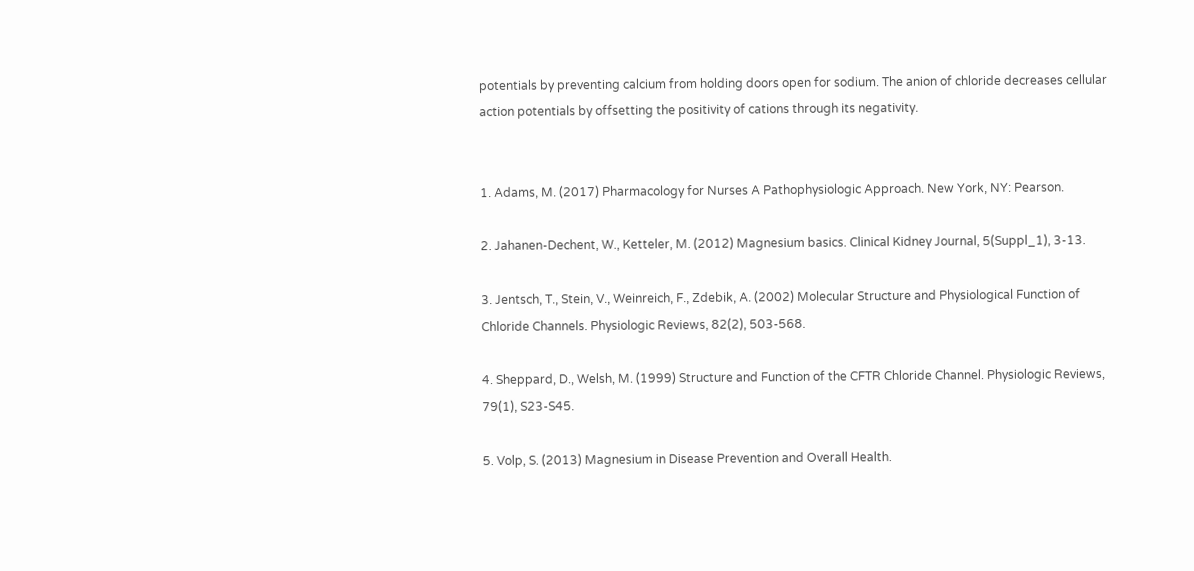potentials by preventing calcium from holding doors open for sodium. The anion of chloride decreases cellular action potentials by offsetting the positivity of cations through its negativity.


1. Adams, M. (2017) Pharmacology for Nurses A Pathophysiologic Approach. New York, NY: Pearson.

2. Jahanen-Dechent, W., Ketteler, M. (2012) Magnesium basics. Clinical Kidney Journal, 5(Suppl_1), 3-13.

3. Jentsch, T., Stein, V., Weinreich, F., Zdebik, A. (2002) Molecular Structure and Physiological Function of Chloride Channels. Physiologic Reviews, 82(2), 503-568.

4. Sheppard, D., Welsh, M. (1999) Structure and Function of the CFTR Chloride Channel. Physiologic Reviews, 79(1), S23-S45.

5. Volp, S. (2013) Magnesium in Disease Prevention and Overall Health.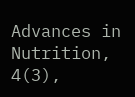Advances in Nutrition, 4(3),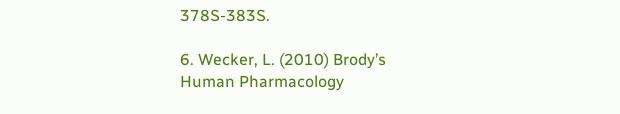378S-383S.

6. Wecker, L. (2010) Brody’s Human Pharmacology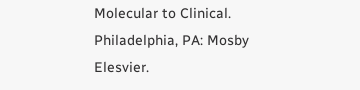Molecular to Clinical. Philadelphia, PA: Mosby Elesvier.